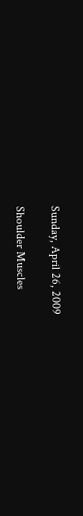Sunday, April 26, 2009

Shoulder Muscles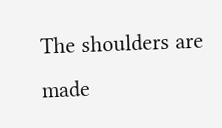The shoulders are made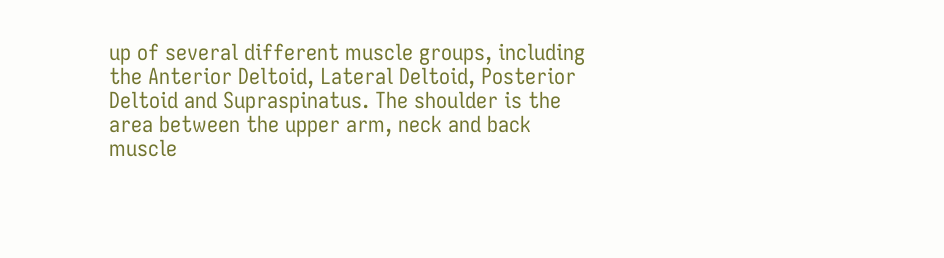up of several different muscle groups, including the Anterior Deltoid, Lateral Deltoid, Posterior Deltoid and Supraspinatus. The shoulder is the area between the upper arm, neck and back muscle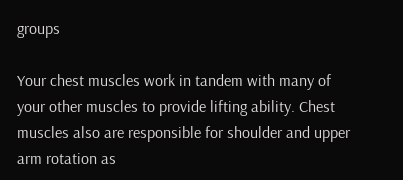groups

Your chest muscles work in tandem with many of your other muscles to provide lifting ability. Chest muscles also are responsible for shoulder and upper arm rotation as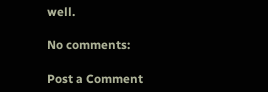well.

No comments:

Post a Comment